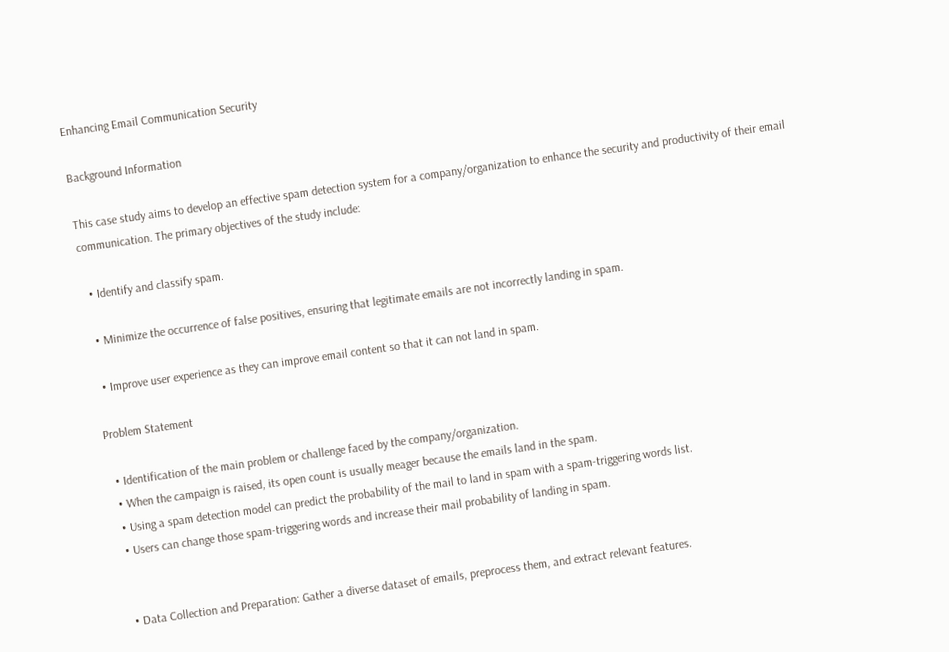Enhancing Email Communication Security

Background Information

This case study aims to develop an effective spam detection system for a company/organization to enhance the security and productivity of their email communication. The primary objectives of the study include:

  • Identify and classify spam.

  • Minimize the occurrence of false positives, ensuring that legitimate emails are not incorrectly landing in spam.

  • Improve user experience as they can improve email content so that it can not land in spam.

Problem Statement

  • Identification of the main problem or challenge faced by the company/organization.
  • When the campaign is raised, its open count is usually meager because the emails land in the spam.
  • Using a spam detection model can predict the probability of the mail to land in spam with a spam-triggering words list.
  • Users can change those spam-triggering words and increase their mail probability of landing in spam.


  • Data Collection and Preparation: Gather a diverse dataset of emails, preprocess them, and extract relevant features.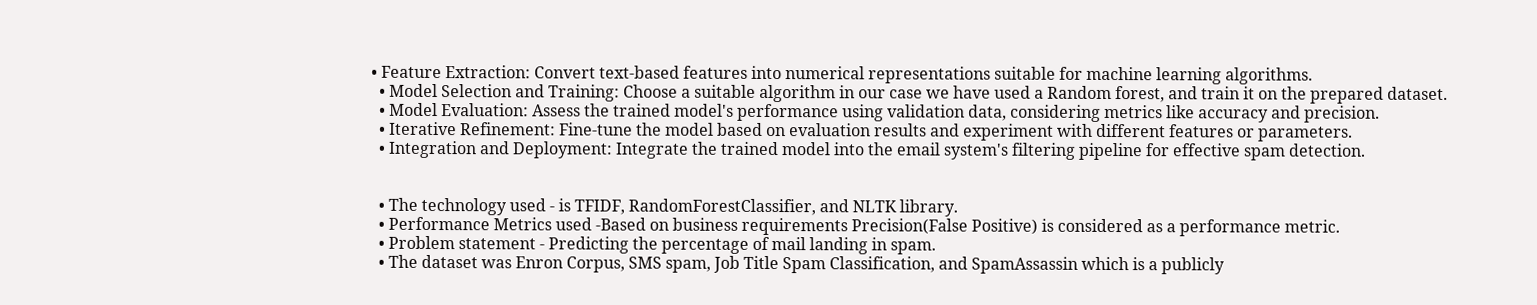• Feature Extraction: Convert text-based features into numerical representations suitable for machine learning algorithms.
  • Model Selection and Training: Choose a suitable algorithm in our case we have used a Random forest, and train it on the prepared dataset.
  • Model Evaluation: Assess the trained model's performance using validation data, considering metrics like accuracy and precision.
  • Iterative Refinement: Fine-tune the model based on evaluation results and experiment with different features or parameters.
  • Integration and Deployment: Integrate the trained model into the email system's filtering pipeline for effective spam detection.


  • The technology used - is TFIDF, RandomForestClassifier, and NLTK library.
  • Performance Metrics used -Based on business requirements Precision(False Positive) is considered as a performance metric.
  • Problem statement - Predicting the percentage of mail landing in spam.
  • The dataset was Enron Corpus, SMS spam, Job Title Spam Classification, and SpamAssassin which is a publicly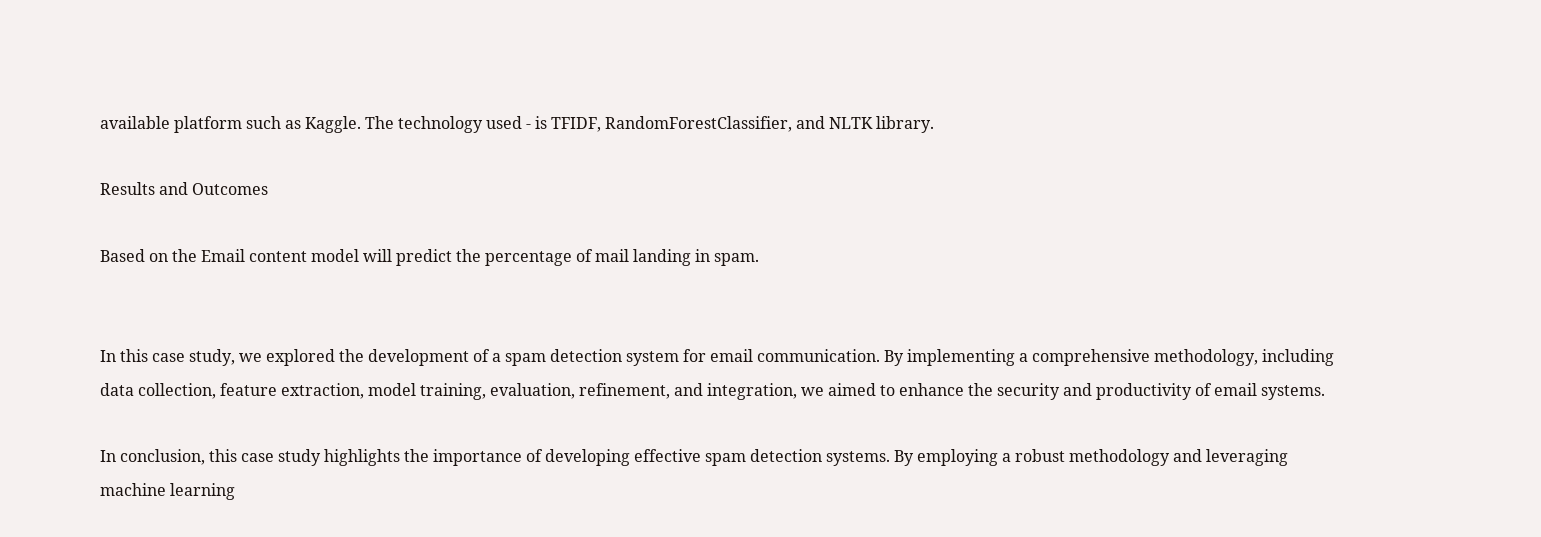available platform such as Kaggle. The technology used - is TFIDF, RandomForestClassifier, and NLTK library.

Results and Outcomes

Based on the Email content model will predict the percentage of mail landing in spam.


In this case study, we explored the development of a spam detection system for email communication. By implementing a comprehensive methodology, including data collection, feature extraction, model training, evaluation, refinement, and integration, we aimed to enhance the security and productivity of email systems.

In conclusion, this case study highlights the importance of developing effective spam detection systems. By employing a robust methodology and leveraging machine learning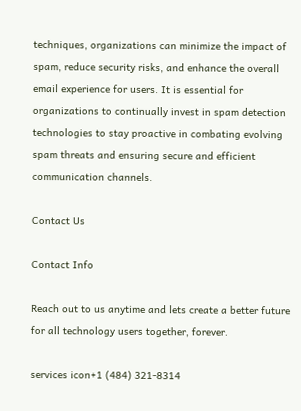techniques, organizations can minimize the impact of spam, reduce security risks, and enhance the overall email experience for users. It is essential for organizations to continually invest in spam detection technologies to stay proactive in combating evolving spam threats and ensuring secure and efficient communication channels.

Contact Us

Contact Info

Reach out to us anytime and lets create a better future for all technology users together, forever.

services icon+1 (484) 321-8314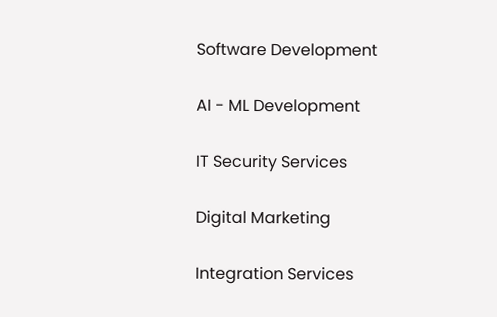Software Development

AI - ML Development

IT Security Services

Digital Marketing

Integration Services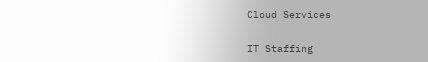Cloud Services

IT Staffing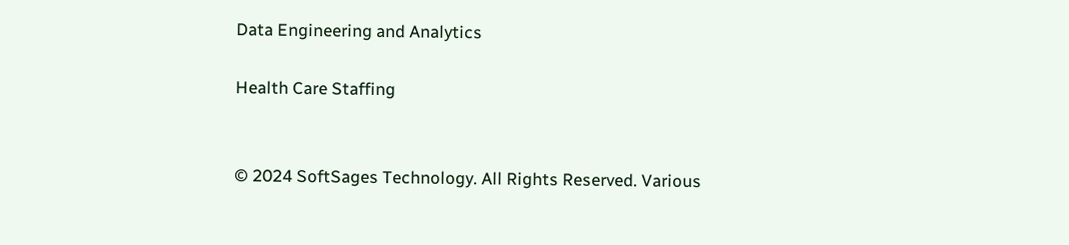Data Engineering and Analytics

Health Care Staffing


© 2024 SoftSages Technology. All Rights Reserved. Various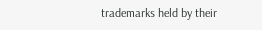trademarks held by their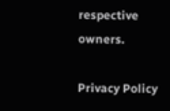respective owners.

Privacy Policy